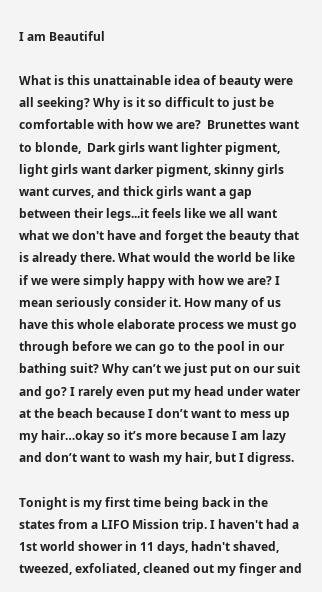I am Beautiful

What is this unattainable idea of beauty were all seeking? Why is it so difficult to just be comfortable with how we are?  Brunettes want to blonde,  Dark girls want lighter pigment, light girls want darker pigment, skinny girls want curves, and thick girls want a gap between their legs...it feels like we all want what we don't have and forget the beauty that is already there. What would the world be like if we were simply happy with how we are? I mean seriously consider it. How many of us have this whole elaborate process we must go through before we can go to the pool in our bathing suit? Why can’t we just put on our suit and go? I rarely even put my head under water at the beach because I don’t want to mess up my hair…okay so it’s more because I am lazy and don’t want to wash my hair, but I digress.

Tonight is my first time being back in the states from a LIFO Mission trip. I haven't had a 1st world shower in 11 days, hadn't shaved, tweezed, exfoliated, cleaned out my finger and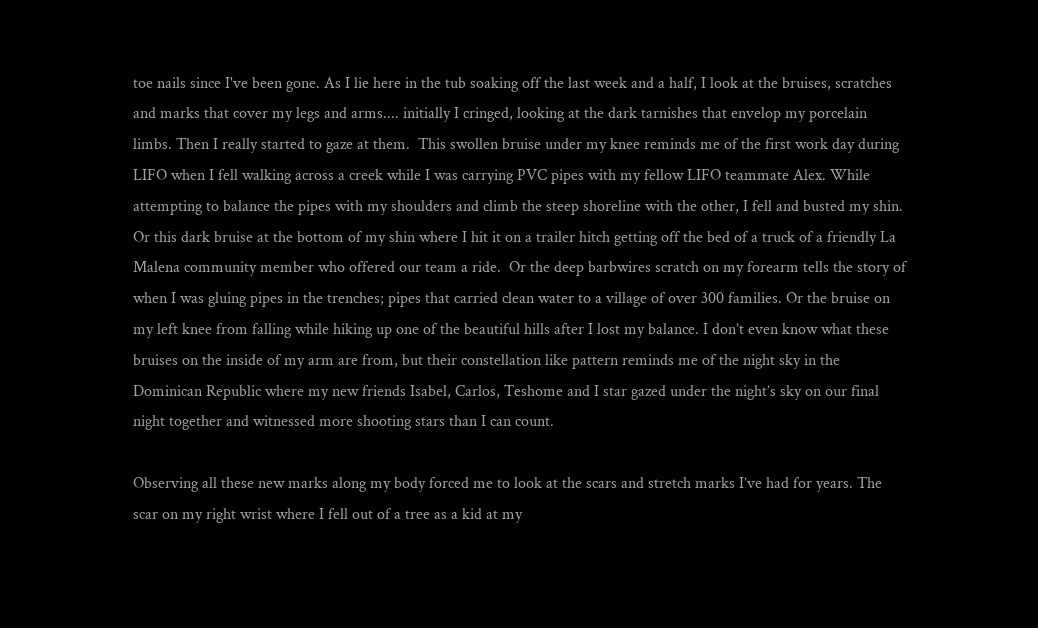toe nails since I've been gone. As I lie here in the tub soaking off the last week and a half, I look at the bruises, scratches and marks that cover my legs and arms.... initially I cringed, looking at the dark tarnishes that envelop my porcelain limbs. Then I really started to gaze at them.  This swollen bruise under my knee reminds me of the first work day during LIFO when I fell walking across a creek while I was carrying PVC pipes with my fellow LIFO teammate Alex. While attempting to balance the pipes with my shoulders and climb the steep shoreline with the other, I fell and busted my shin. Or this dark bruise at the bottom of my shin where I hit it on a trailer hitch getting off the bed of a truck of a friendly La Malena community member who offered our team a ride.  Or the deep barbwires scratch on my forearm tells the story of when I was gluing pipes in the trenches; pipes that carried clean water to a village of over 300 families. Or the bruise on my left knee from falling while hiking up one of the beautiful hills after I lost my balance. I don’t even know what these bruises on the inside of my arm are from, but their constellation like pattern reminds me of the night sky in the Dominican Republic where my new friends Isabel, Carlos, Teshome and I star gazed under the night’s sky on our final night together and witnessed more shooting stars than I can count.

Observing all these new marks along my body forced me to look at the scars and stretch marks I’ve had for years. The scar on my right wrist where I fell out of a tree as a kid at my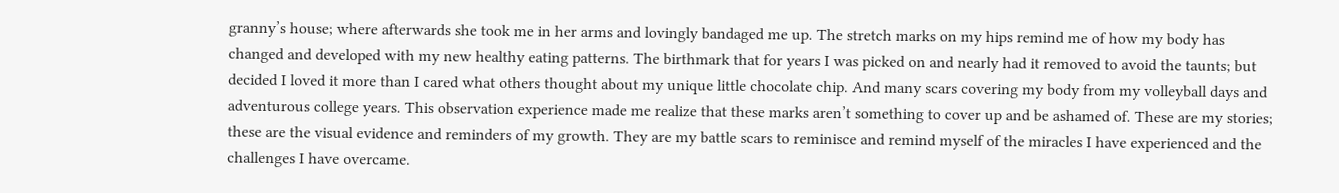granny’s house; where afterwards she took me in her arms and lovingly bandaged me up. The stretch marks on my hips remind me of how my body has changed and developed with my new healthy eating patterns. The birthmark that for years I was picked on and nearly had it removed to avoid the taunts; but decided I loved it more than I cared what others thought about my unique little chocolate chip. And many scars covering my body from my volleyball days and adventurous college years. This observation experience made me realize that these marks aren’t something to cover up and be ashamed of. These are my stories; these are the visual evidence and reminders of my growth. They are my battle scars to reminisce and remind myself of the miracles I have experienced and the challenges I have overcame.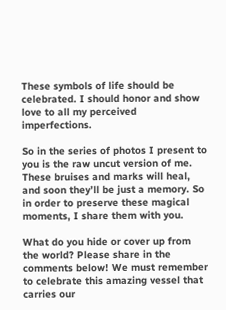These symbols of life should be celebrated. I should honor and show love to all my perceived imperfections.

So in the series of photos I present to you is the raw uncut version of me. These bruises and marks will heal, and soon they’ll be just a memory. So in order to preserve these magical moments, I share them with you.

What do you hide or cover up from the world? Please share in the comments below! We must remember to celebrate this amazing vessel that carries our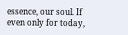essence, our soul. If even only for today,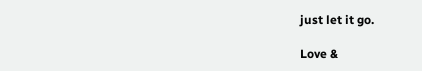just let it go.

Love &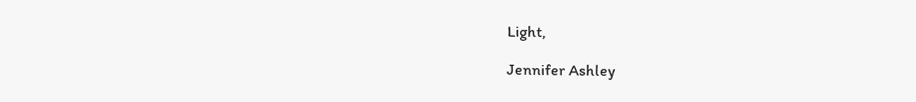Light,

Jennifer Ashley